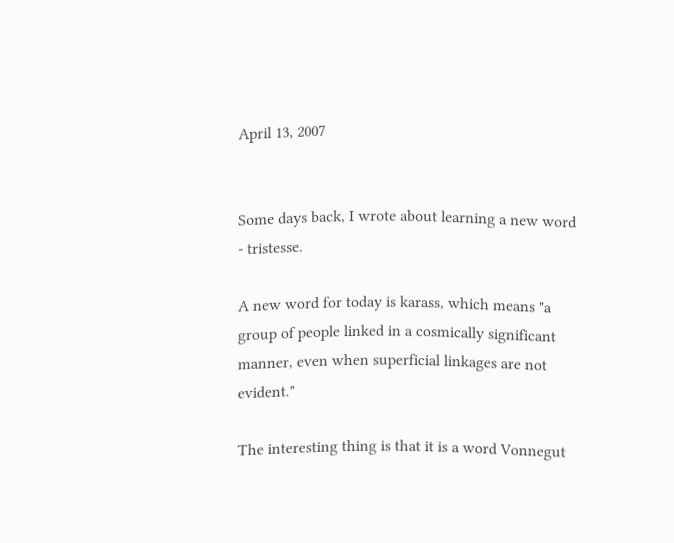April 13, 2007


Some days back, I wrote about learning a new word - tristesse.

A new word for today is karass, which means "a group of people linked in a cosmically significant manner, even when superficial linkages are not evident."

The interesting thing is that it is a word Vonnegut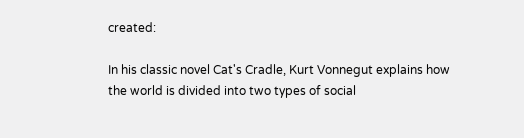created:

In his classic novel Cat's Cradle, Kurt Vonnegut explains how the world is divided into two types of social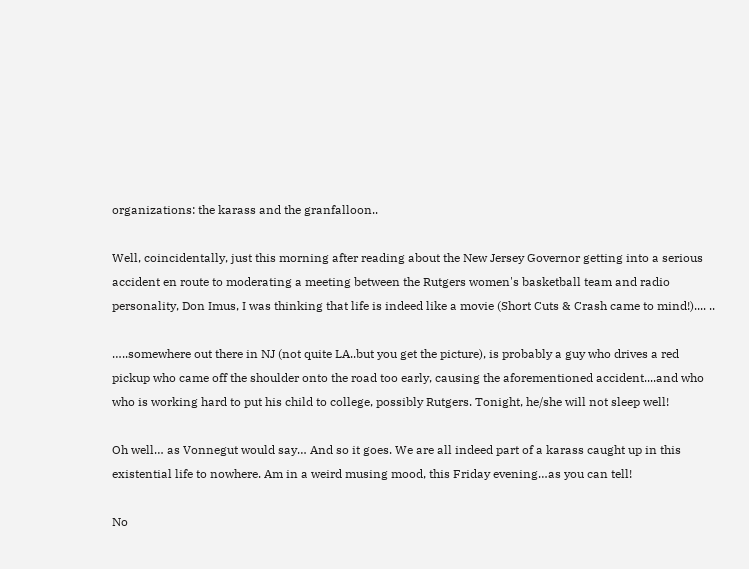organizations: the karass and the granfalloon..

Well, coincidentally, just this morning after reading about the New Jersey Governor getting into a serious accident en route to moderating a meeting between the Rutgers women's basketball team and radio personality, Don Imus, I was thinking that life is indeed like a movie (Short Cuts & Crash came to mind!).... ..

…..somewhere out there in NJ (not quite LA..but you get the picture), is probably a guy who drives a red pickup who came off the shoulder onto the road too early, causing the aforementioned accident....and who who is working hard to put his child to college, possibly Rutgers. Tonight, he/she will not sleep well!

Oh well… as Vonnegut would say… And so it goes. We are all indeed part of a karass caught up in this existential life to nowhere. Am in a weird musing mood, this Friday evening…as you can tell!

No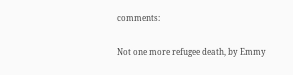comments:

Not one more refugee death, by Emmy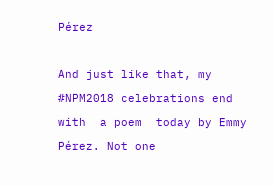Pérez

And just like that, my #NPM2018 celebrations end with  a poem  today by Emmy Pérez. Not one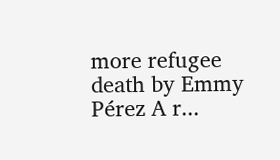more refugee death by Emmy Pérez A r...